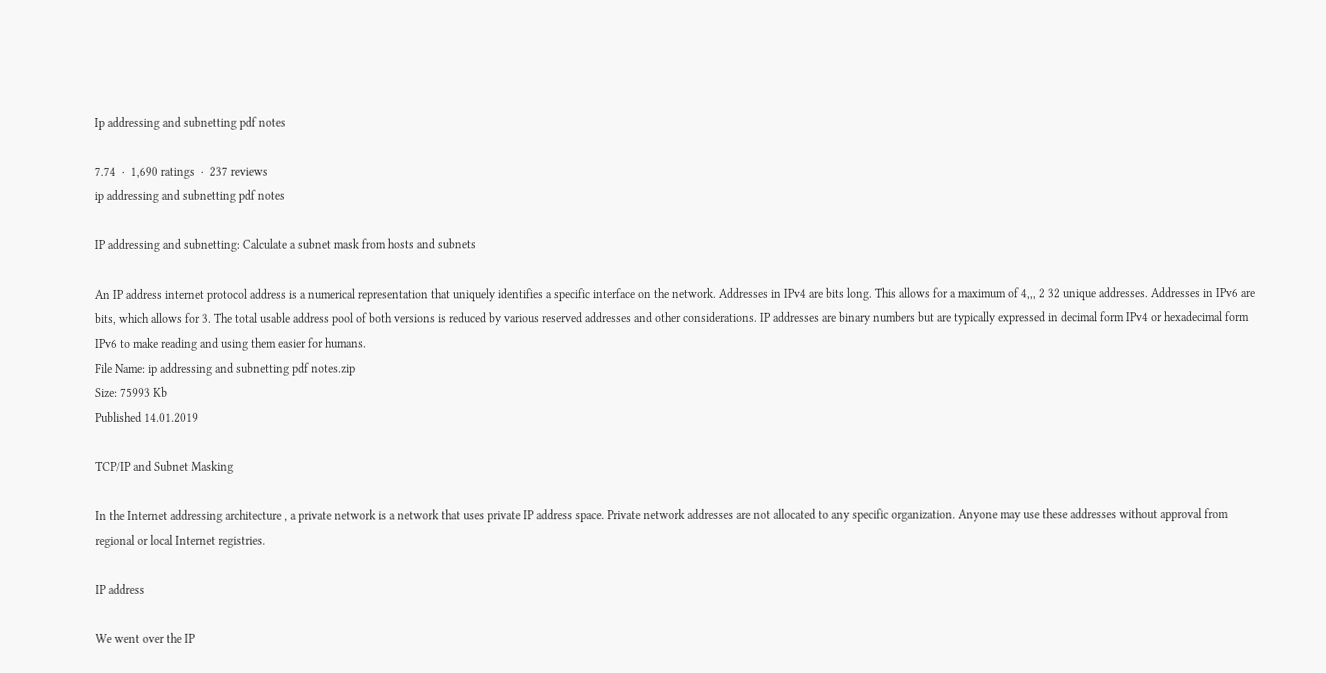Ip addressing and subnetting pdf notes

7.74  ·  1,690 ratings  ·  237 reviews
ip addressing and subnetting pdf notes

IP addressing and subnetting: Calculate a subnet mask from hosts and subnets

An IP address internet protocol address is a numerical representation that uniquely identifies a specific interface on the network. Addresses in IPv4 are bits long. This allows for a maximum of 4,,, 2 32 unique addresses. Addresses in IPv6 are bits, which allows for 3. The total usable address pool of both versions is reduced by various reserved addresses and other considerations. IP addresses are binary numbers but are typically expressed in decimal form IPv4 or hexadecimal form IPv6 to make reading and using them easier for humans.
File Name: ip addressing and subnetting pdf notes.zip
Size: 75993 Kb
Published 14.01.2019

TCP/IP and Subnet Masking

In the Internet addressing architecture , a private network is a network that uses private IP address space. Private network addresses are not allocated to any specific organization. Anyone may use these addresses without approval from regional or local Internet registries.

IP address

We went over the IP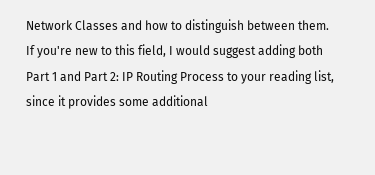Network Classes and how to distinguish between them. If you're new to this field, I would suggest adding both Part 1 and Part 2: IP Routing Process to your reading list, since it provides some additional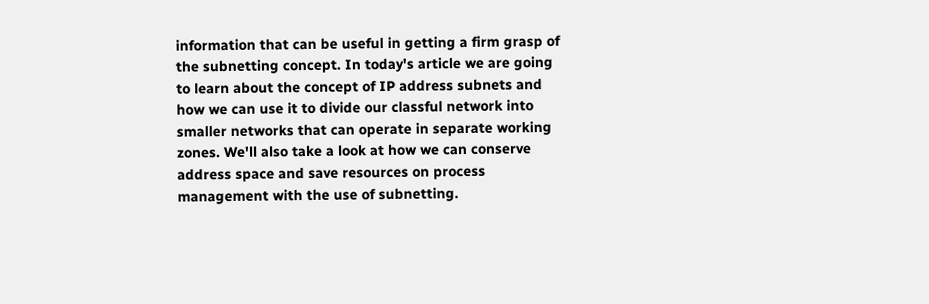information that can be useful in getting a firm grasp of the subnetting concept. In today's article we are going to learn about the concept of IP address subnets and how we can use it to divide our classful network into smaller networks that can operate in separate working zones. We'll also take a look at how we can conserve address space and save resources on process management with the use of subnetting.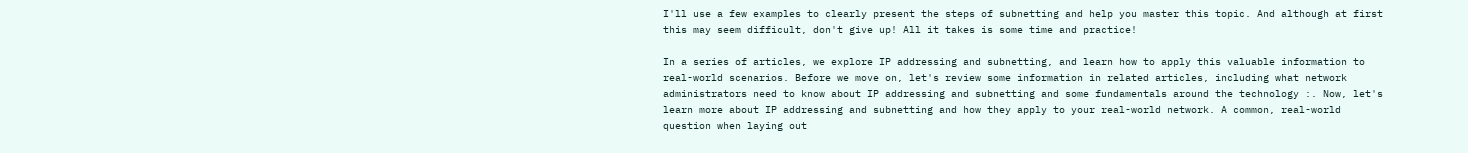I'll use a few examples to clearly present the steps of subnetting and help you master this topic. And although at first this may seem difficult, don't give up! All it takes is some time and practice!

In a series of articles, we explore IP addressing and subnetting, and learn how to apply this valuable information to real-world scenarios. Before we move on, let's review some information in related articles, including what network administrators need to know about IP addressing and subnetting and some fundamentals around the technology :. Now, let's learn more about IP addressing and subnetting and how they apply to your real-world network. A common, real-world question when laying out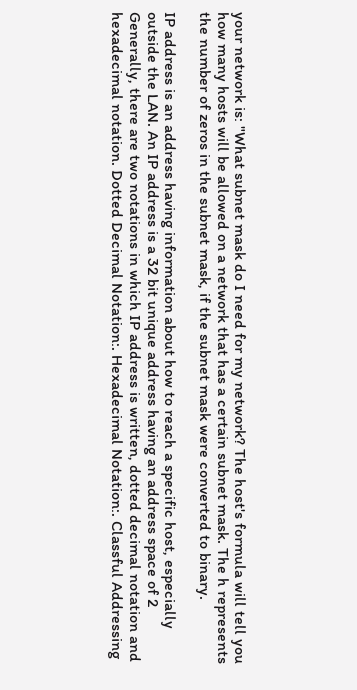your network is: "What subnet mask do I need for my network? The host's formula will tell you how many hosts will be allowed on a network that has a certain subnet mask. The h represents the number of zeros in the subnet mask, if the subnet mask were converted to binary.

IP address is an address having information about how to reach a specific host, especially outside the LAN. An IP address is a 32 bit unique address having an address space of 2 Generally, there are two notations in which IP address is written, dotted decimal notation and hexadecimal notation. Dotted Decimal Notation:. Hexadecimal Notation:. Classful Addressing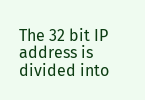The 32 bit IP address is divided into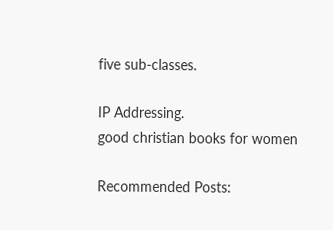five sub-classes.

IP Addressing.
good christian books for women

Recommended Posts: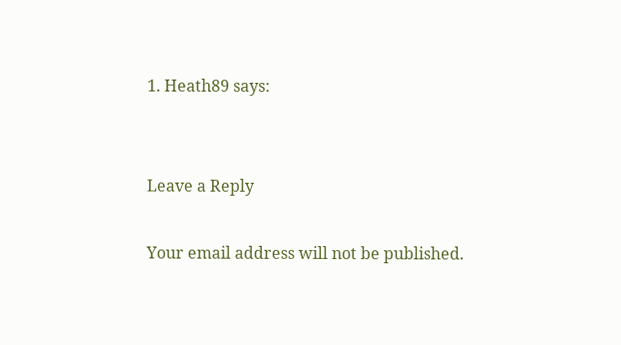1. Heath89 says:


Leave a Reply

Your email address will not be published.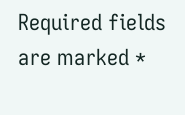Required fields are marked *